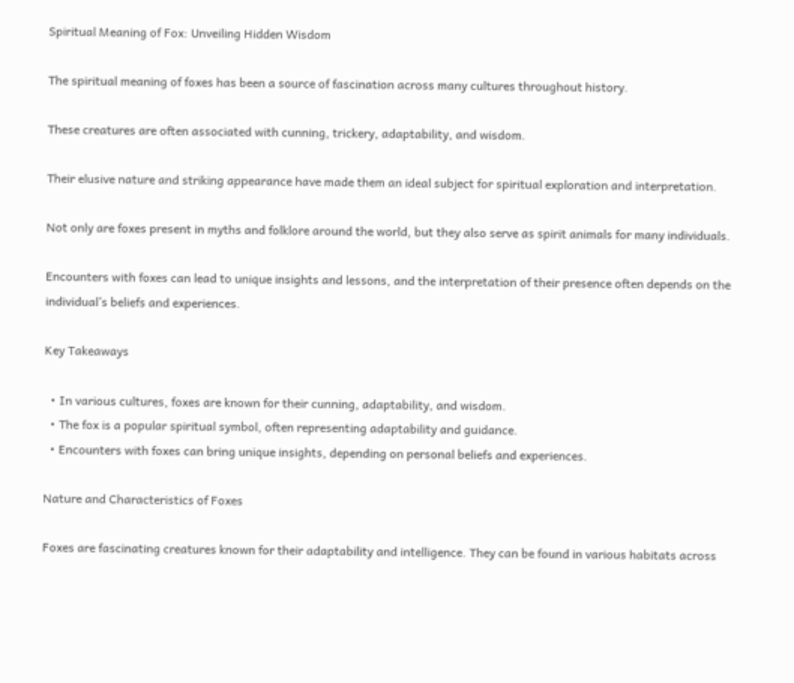Spiritual Meaning of Fox: Unveiling Hidden Wisdom

The spiritual meaning of foxes has been a source of fascination across many cultures throughout history.

These creatures are often associated with cunning, trickery, adaptability, and wisdom.

Their elusive nature and striking appearance have made them an ideal subject for spiritual exploration and interpretation.

Not only are foxes present in myths and folklore around the world, but they also serve as spirit animals for many individuals.

Encounters with foxes can lead to unique insights and lessons, and the interpretation of their presence often depends on the individual’s beliefs and experiences.

Key Takeaways

  • In various cultures, foxes are known for their cunning, adaptability, and wisdom.
  • The fox is a popular spiritual symbol, often representing adaptability and guidance.
  • Encounters with foxes can bring unique insights, depending on personal beliefs and experiences.

Nature and Characteristics of Foxes

Foxes are fascinating creatures known for their adaptability and intelligence. They can be found in various habitats across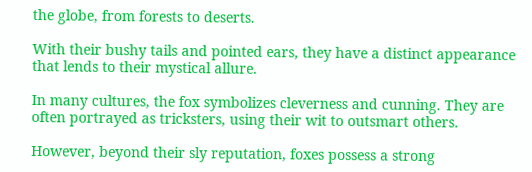the globe, from forests to deserts.

With their bushy tails and pointed ears, they have a distinct appearance that lends to their mystical allure.

In many cultures, the fox symbolizes cleverness and cunning. They are often portrayed as tricksters, using their wit to outsmart others.

However, beyond their sly reputation, foxes possess a strong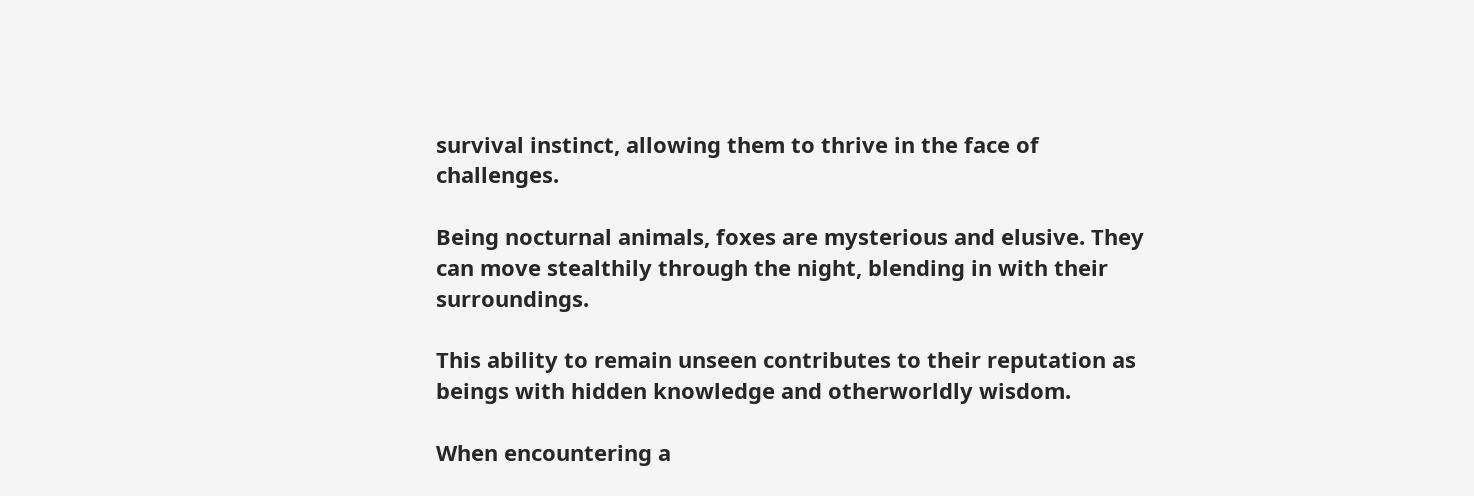survival instinct, allowing them to thrive in the face of challenges.

Being nocturnal animals, foxes are mysterious and elusive. They can move stealthily through the night, blending in with their surroundings.

This ability to remain unseen contributes to their reputation as beings with hidden knowledge and otherworldly wisdom.

When encountering a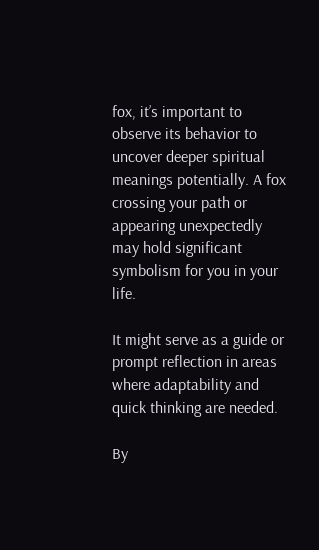fox, it’s important to observe its behavior to uncover deeper spiritual meanings potentially. A fox crossing your path or appearing unexpectedly may hold significant symbolism for you in your life.

It might serve as a guide or prompt reflection in areas where adaptability and quick thinking are needed.

By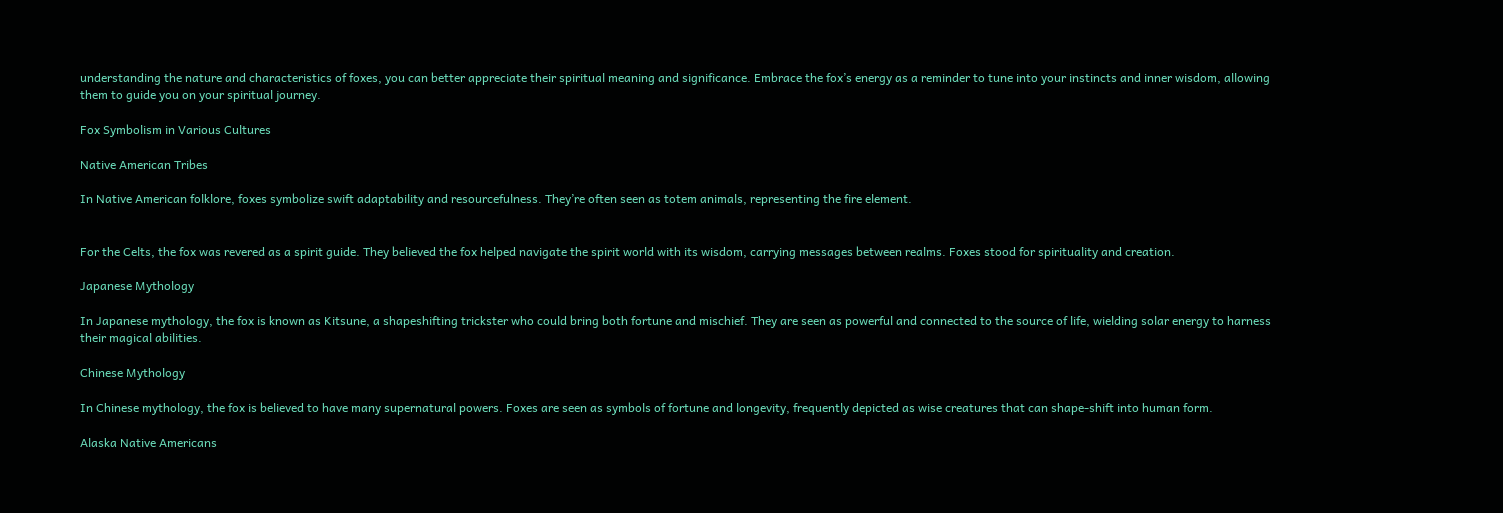understanding the nature and characteristics of foxes, you can better appreciate their spiritual meaning and significance. Embrace the fox’s energy as a reminder to tune into your instincts and inner wisdom, allowing them to guide you on your spiritual journey.

Fox Symbolism in Various Cultures

Native American Tribes

In Native American folklore, foxes symbolize swift adaptability and resourcefulness. They’re often seen as totem animals, representing the fire element.


For the Celts, the fox was revered as a spirit guide. They believed the fox helped navigate the spirit world with its wisdom, carrying messages between realms. Foxes stood for spirituality and creation.

Japanese Mythology

In Japanese mythology, the fox is known as Kitsune, a shapeshifting trickster who could bring both fortune and mischief. They are seen as powerful and connected to the source of life, wielding solar energy to harness their magical abilities.

Chinese Mythology

In Chinese mythology, the fox is believed to have many supernatural powers. Foxes are seen as symbols of fortune and longevity, frequently depicted as wise creatures that can shape-shift into human form.

Alaska Native Americans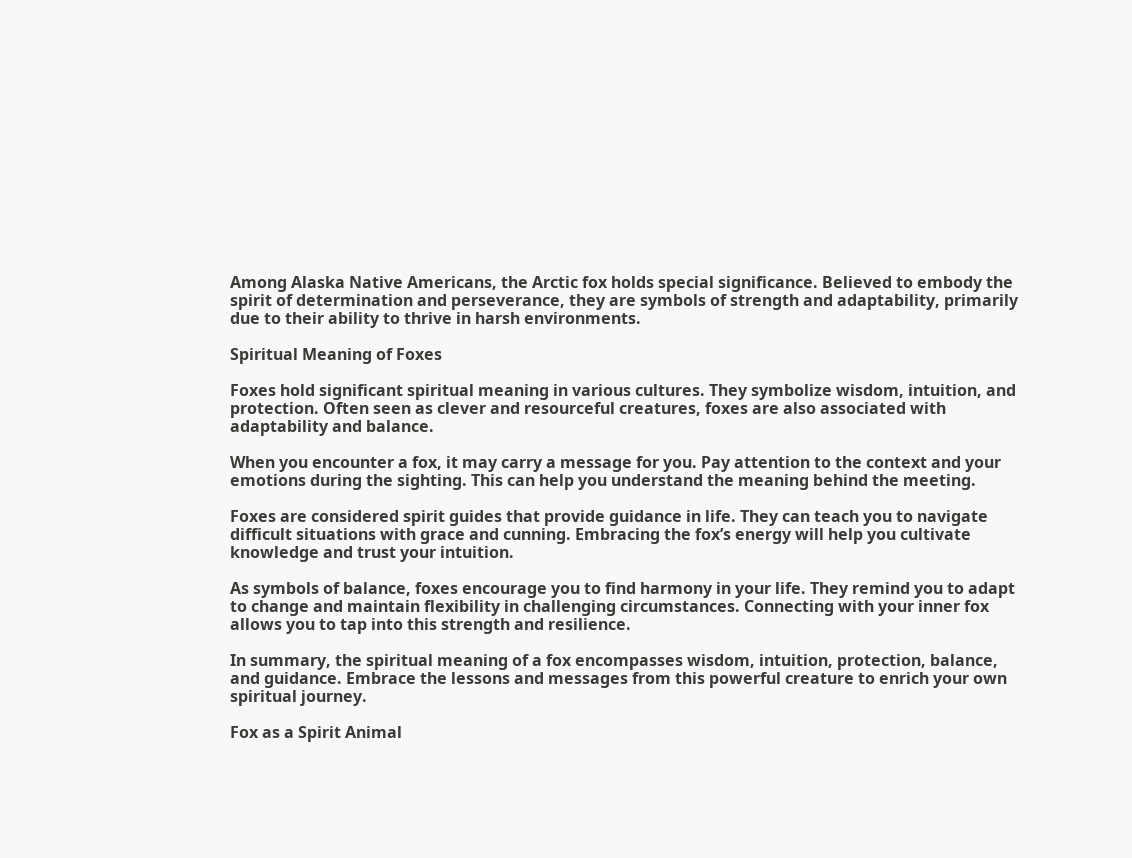Among Alaska Native Americans, the Arctic fox holds special significance. Believed to embody the spirit of determination and perseverance, they are symbols of strength and adaptability, primarily due to their ability to thrive in harsh environments.

Spiritual Meaning of Foxes

Foxes hold significant spiritual meaning in various cultures. They symbolize wisdom, intuition, and protection. Often seen as clever and resourceful creatures, foxes are also associated with adaptability and balance.

When you encounter a fox, it may carry a message for you. Pay attention to the context and your emotions during the sighting. This can help you understand the meaning behind the meeting.

Foxes are considered spirit guides that provide guidance in life. They can teach you to navigate difficult situations with grace and cunning. Embracing the fox’s energy will help you cultivate knowledge and trust your intuition.

As symbols of balance, foxes encourage you to find harmony in your life. They remind you to adapt to change and maintain flexibility in challenging circumstances. Connecting with your inner fox allows you to tap into this strength and resilience.

In summary, the spiritual meaning of a fox encompasses wisdom, intuition, protection, balance, and guidance. Embrace the lessons and messages from this powerful creature to enrich your own spiritual journey.

Fox as a Spirit Animal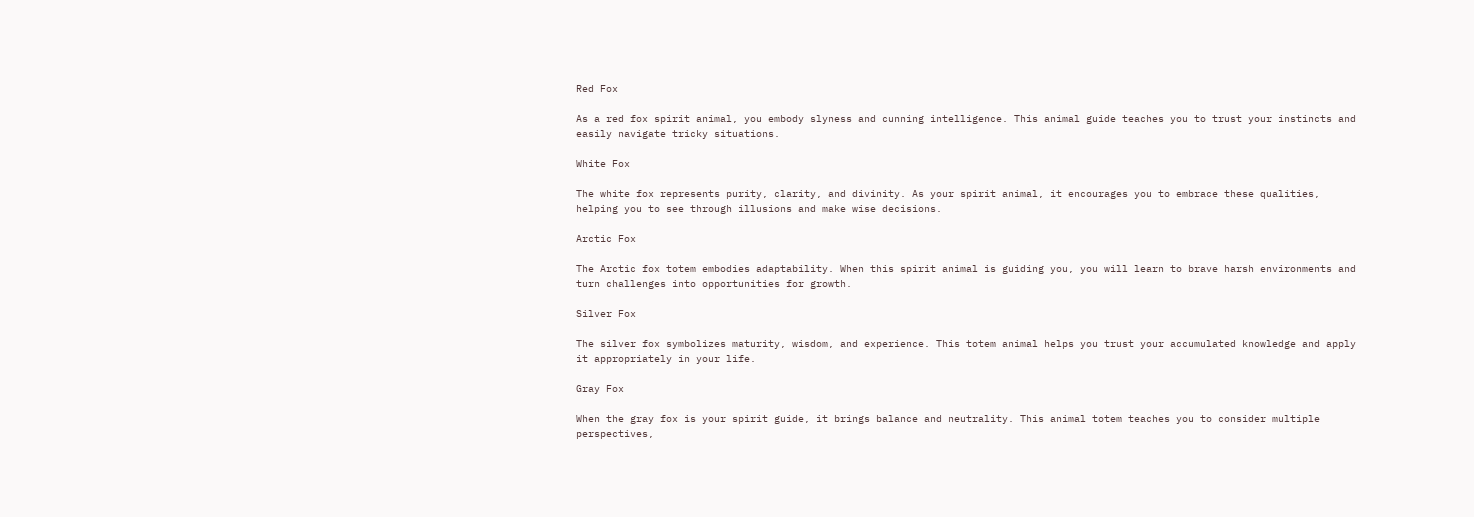Red Fox

As a red fox spirit animal, you embody slyness and cunning intelligence. This animal guide teaches you to trust your instincts and easily navigate tricky situations.

White Fox

The white fox represents purity, clarity, and divinity. As your spirit animal, it encourages you to embrace these qualities, helping you to see through illusions and make wise decisions.

Arctic Fox

The Arctic fox totem embodies adaptability. When this spirit animal is guiding you, you will learn to brave harsh environments and turn challenges into opportunities for growth.

Silver Fox

The silver fox symbolizes maturity, wisdom, and experience. This totem animal helps you trust your accumulated knowledge and apply it appropriately in your life.

Gray Fox

When the gray fox is your spirit guide, it brings balance and neutrality. This animal totem teaches you to consider multiple perspectives,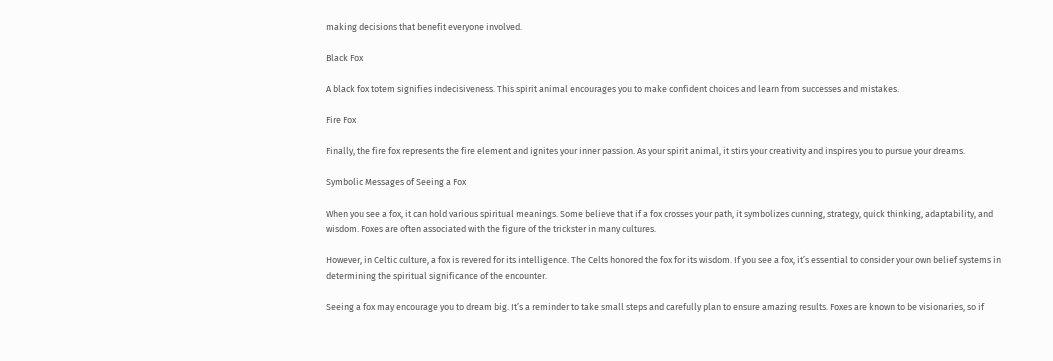making decisions that benefit everyone involved.

Black Fox

A black fox totem signifies indecisiveness. This spirit animal encourages you to make confident choices and learn from successes and mistakes.

Fire Fox

Finally, the fire fox represents the fire element and ignites your inner passion. As your spirit animal, it stirs your creativity and inspires you to pursue your dreams.

Symbolic Messages of Seeing a Fox

When you see a fox, it can hold various spiritual meanings. Some believe that if a fox crosses your path, it symbolizes cunning, strategy, quick thinking, adaptability, and wisdom. Foxes are often associated with the figure of the trickster in many cultures.

However, in Celtic culture, a fox is revered for its intelligence. The Celts honored the fox for its wisdom. If you see a fox, it’s essential to consider your own belief systems in determining the spiritual significance of the encounter.

Seeing a fox may encourage you to dream big. It’s a reminder to take small steps and carefully plan to ensure amazing results. Foxes are known to be visionaries, so if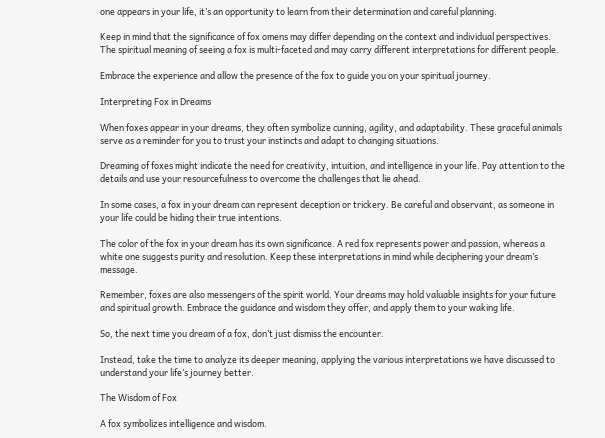one appears in your life, it’s an opportunity to learn from their determination and careful planning.

Keep in mind that the significance of fox omens may differ depending on the context and individual perspectives. The spiritual meaning of seeing a fox is multi-faceted and may carry different interpretations for different people.

Embrace the experience and allow the presence of the fox to guide you on your spiritual journey.

Interpreting Fox in Dreams

When foxes appear in your dreams, they often symbolize cunning, agility, and adaptability. These graceful animals serve as a reminder for you to trust your instincts and adapt to changing situations.

Dreaming of foxes might indicate the need for creativity, intuition, and intelligence in your life. Pay attention to the details and use your resourcefulness to overcome the challenges that lie ahead.

In some cases, a fox in your dream can represent deception or trickery. Be careful and observant, as someone in your life could be hiding their true intentions.

The color of the fox in your dream has its own significance. A red fox represents power and passion, whereas a white one suggests purity and resolution. Keep these interpretations in mind while deciphering your dream’s message.

Remember, foxes are also messengers of the spirit world. Your dreams may hold valuable insights for your future and spiritual growth. Embrace the guidance and wisdom they offer, and apply them to your waking life.

So, the next time you dream of a fox, don’t just dismiss the encounter.

Instead, take the time to analyze its deeper meaning, applying the various interpretations we have discussed to understand your life’s journey better.

The Wisdom of Fox

A fox symbolizes intelligence and wisdom.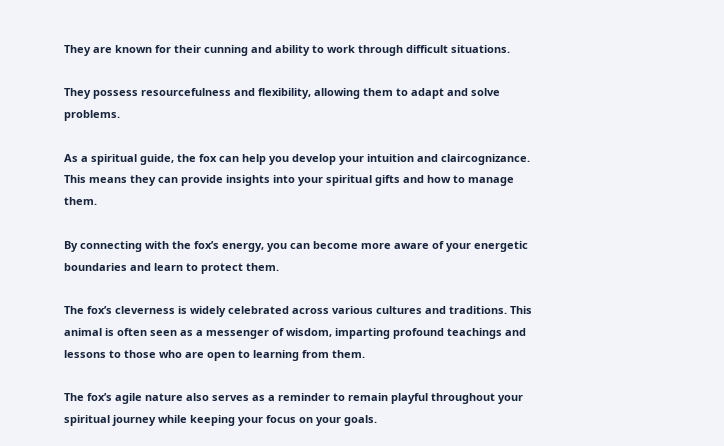They are known for their cunning and ability to work through difficult situations.

They possess resourcefulness and flexibility, allowing them to adapt and solve problems.

As a spiritual guide, the fox can help you develop your intuition and claircognizance. This means they can provide insights into your spiritual gifts and how to manage them.

By connecting with the fox’s energy, you can become more aware of your energetic boundaries and learn to protect them.

The fox’s cleverness is widely celebrated across various cultures and traditions. This animal is often seen as a messenger of wisdom, imparting profound teachings and lessons to those who are open to learning from them.

The fox’s agile nature also serves as a reminder to remain playful throughout your spiritual journey while keeping your focus on your goals.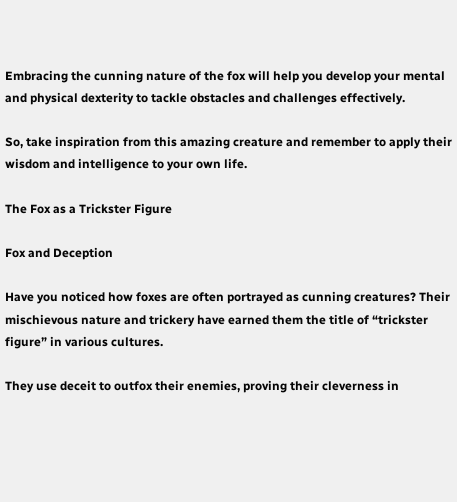Embracing the cunning nature of the fox will help you develop your mental and physical dexterity to tackle obstacles and challenges effectively.

So, take inspiration from this amazing creature and remember to apply their wisdom and intelligence to your own life.

The Fox as a Trickster Figure

Fox and Deception

Have you noticed how foxes are often portrayed as cunning creatures? Their mischievous nature and trickery have earned them the title of “trickster figure” in various cultures.

They use deceit to outfox their enemies, proving their cleverness in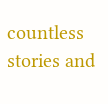countless stories and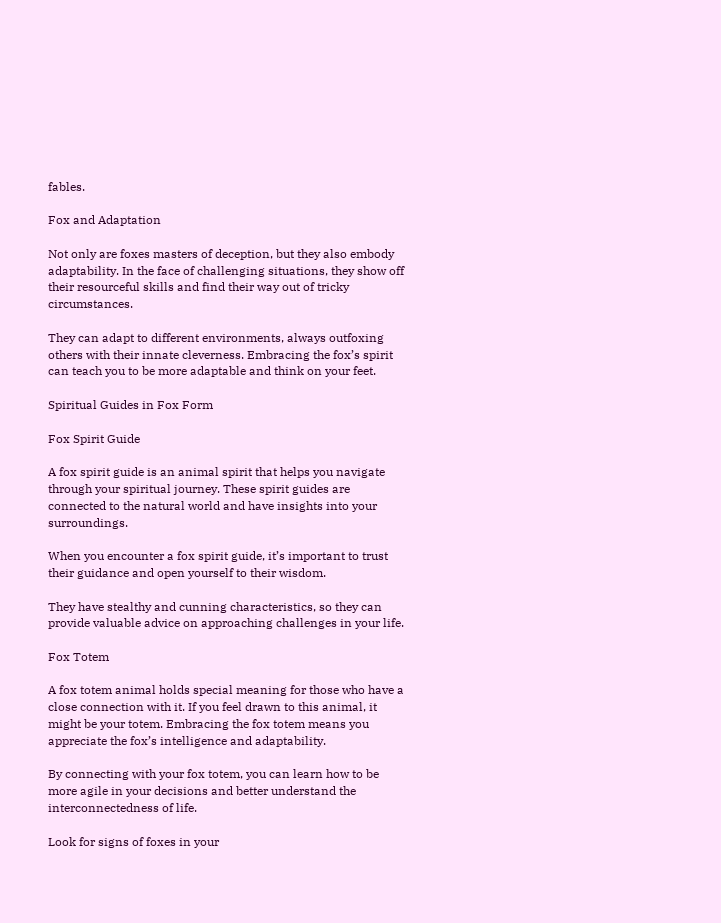fables.

Fox and Adaptation

Not only are foxes masters of deception, but they also embody adaptability. In the face of challenging situations, they show off their resourceful skills and find their way out of tricky circumstances.

They can adapt to different environments, always outfoxing others with their innate cleverness. Embracing the fox’s spirit can teach you to be more adaptable and think on your feet.

Spiritual Guides in Fox Form

Fox Spirit Guide

A fox spirit guide is an animal spirit that helps you navigate through your spiritual journey. These spirit guides are connected to the natural world and have insights into your surroundings.

When you encounter a fox spirit guide, it’s important to trust their guidance and open yourself to their wisdom.

They have stealthy and cunning characteristics, so they can provide valuable advice on approaching challenges in your life.

Fox Totem

A fox totem animal holds special meaning for those who have a close connection with it. If you feel drawn to this animal, it might be your totem. Embracing the fox totem means you appreciate the fox’s intelligence and adaptability.

By connecting with your fox totem, you can learn how to be more agile in your decisions and better understand the interconnectedness of life.

Look for signs of foxes in your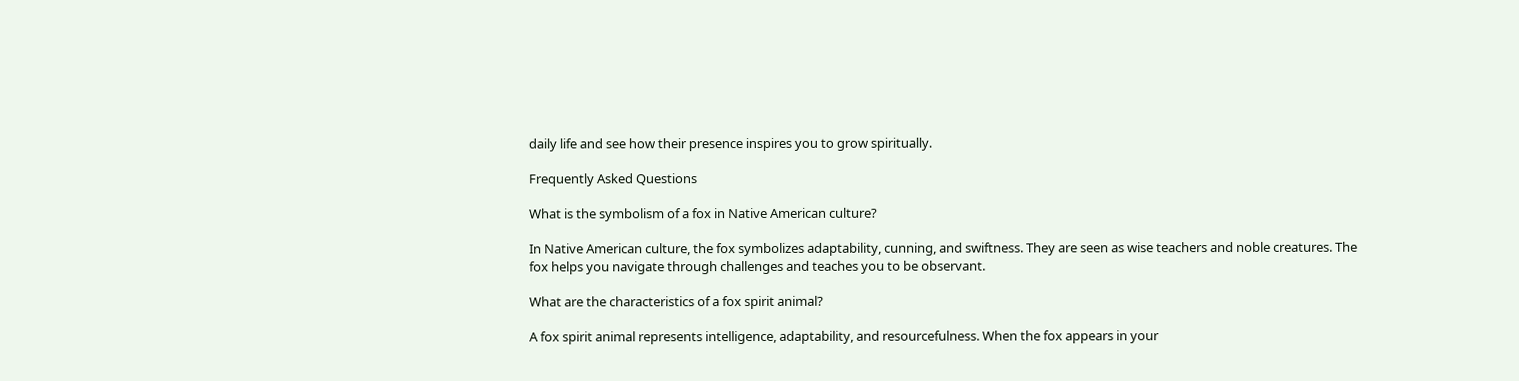daily life and see how their presence inspires you to grow spiritually.

Frequently Asked Questions

What is the symbolism of a fox in Native American culture?

In Native American culture, the fox symbolizes adaptability, cunning, and swiftness. They are seen as wise teachers and noble creatures. The fox helps you navigate through challenges and teaches you to be observant.

What are the characteristics of a fox spirit animal?

A fox spirit animal represents intelligence, adaptability, and resourcefulness. When the fox appears in your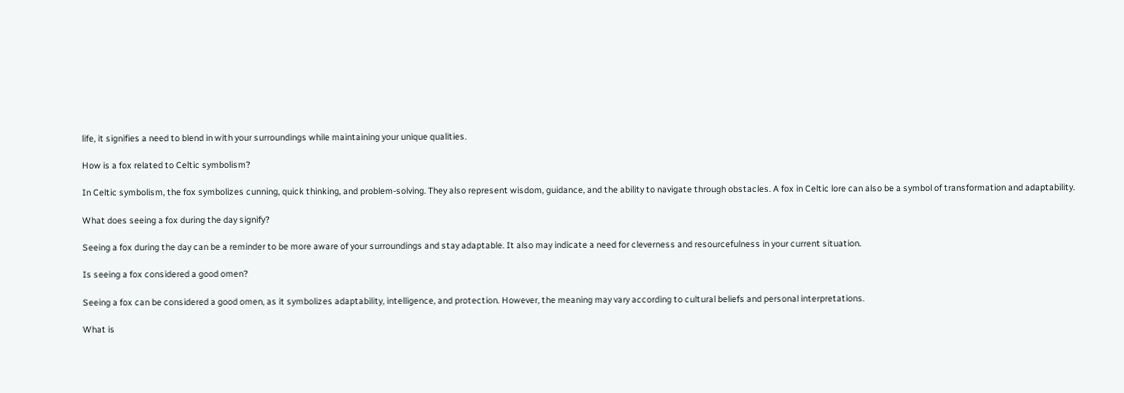life, it signifies a need to blend in with your surroundings while maintaining your unique qualities.

How is a fox related to Celtic symbolism?

In Celtic symbolism, the fox symbolizes cunning, quick thinking, and problem-solving. They also represent wisdom, guidance, and the ability to navigate through obstacles. A fox in Celtic lore can also be a symbol of transformation and adaptability.

What does seeing a fox during the day signify?

Seeing a fox during the day can be a reminder to be more aware of your surroundings and stay adaptable. It also may indicate a need for cleverness and resourcefulness in your current situation.

Is seeing a fox considered a good omen?

Seeing a fox can be considered a good omen, as it symbolizes adaptability, intelligence, and protection. However, the meaning may vary according to cultural beliefs and personal interpretations.

What is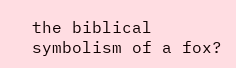the biblical symbolism of a fox?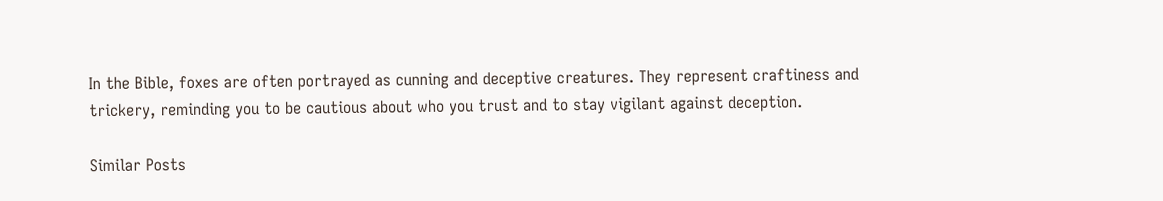In the Bible, foxes are often portrayed as cunning and deceptive creatures. They represent craftiness and trickery, reminding you to be cautious about who you trust and to stay vigilant against deception.

Similar Posts